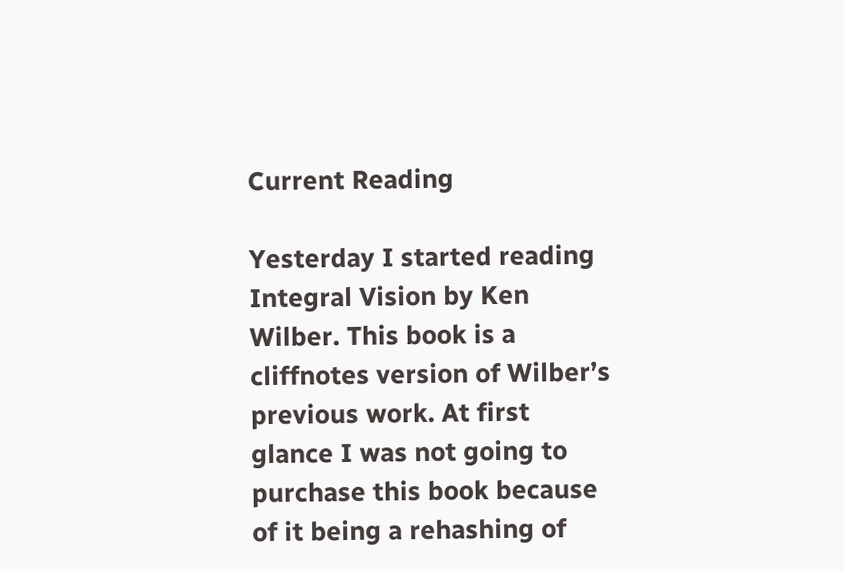Current Reading

Yesterday I started reading Integral Vision by Ken Wilber. This book is a cliffnotes version of Wilber’s previous work. At first glance I was not going to purchase this book because of it being a rehashing of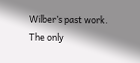Wilber’s past work. The only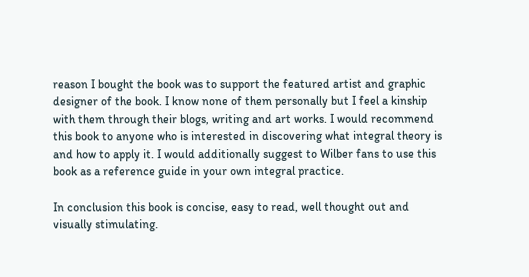reason I bought the book was to support the featured artist and graphic designer of the book. I know none of them personally but I feel a kinship with them through their blogs, writing and art works. I would recommend this book to anyone who is interested in discovering what integral theory is and how to apply it. I would additionally suggest to Wilber fans to use this book as a reference guide in your own integral practice.

In conclusion this book is concise, easy to read, well thought out and visually stimulating.